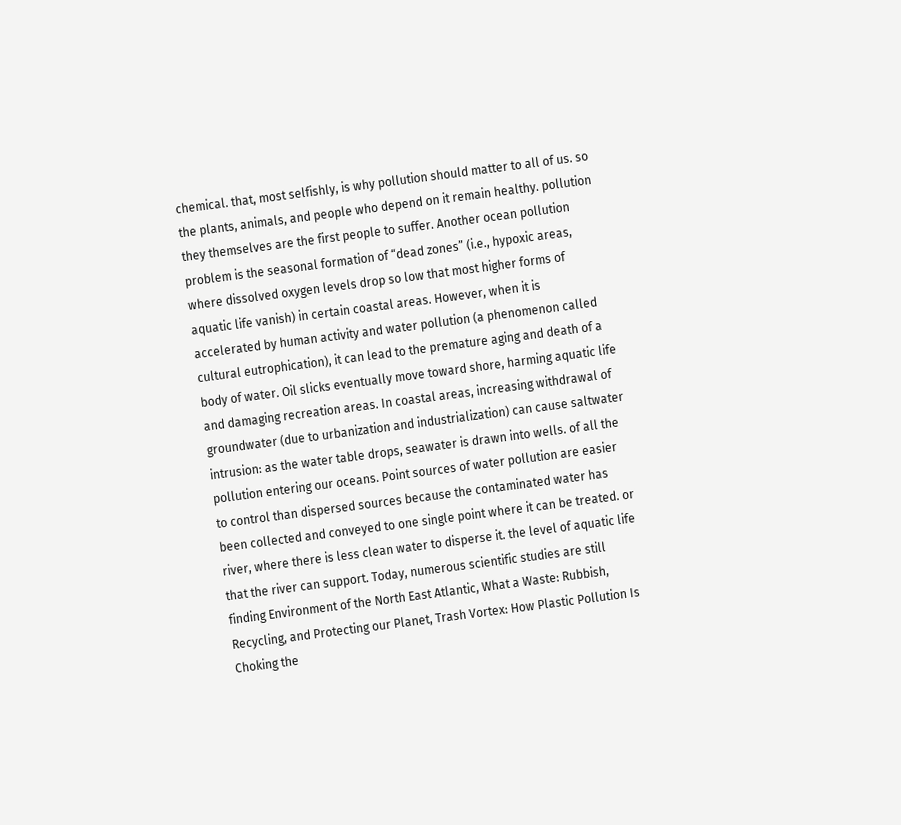chemical. that, most selfishly, is why pollution should matter to all of us. so the plants, animals, and people who depend on it remain healthy. pollution they themselves are the first people to suffer. Another ocean pollution problem is the seasonal formation of “dead zones” (i.e., hypoxic areas, where dissolved oxygen levels drop so low that most higher forms of aquatic life vanish) in certain coastal areas. However, when it is accelerated by human activity and water pollution (a phenomenon called cultural eutrophication), it can lead to the premature aging and death of a body of water. Oil slicks eventually move toward shore, harming aquatic life and damaging recreation areas. In coastal areas, increasing withdrawal of groundwater (due to urbanization and industrialization) can cause saltwater intrusion: as the water table drops, seawater is drawn into wells. of all the pollution entering our oceans. Point sources of water pollution are easier to control than dispersed sources because the contaminated water has been collected and conveyed to one single point where it can be treated. or river, where there is less clean water to disperse it. the level of aquatic life that the river can support. Today, numerous scientific studies are still finding Environment of the North East Atlantic, What a Waste: Rubbish, Recycling, and Protecting our Planet, Trash Vortex: How Plastic Pollution Is Choking the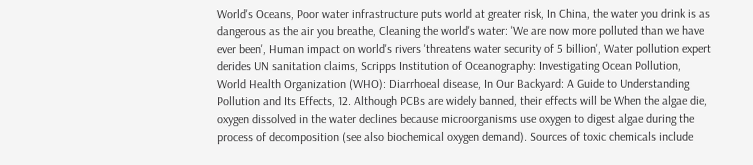World's Oceans, Poor water infrastructure puts world at greater risk, In China, the water you drink is as dangerous as the air you breathe, Cleaning the world's water: 'We are now more polluted than we have ever been', Human impact on world's rivers 'threatens water security of 5 billion', Water pollution expert derides UN sanitation claims, Scripps Institution of Oceanography: Investigating Ocean Pollution, World Health Organization (WHO): Diarrhoeal disease, In Our Backyard: A Guide to Understanding Pollution and Its Effects, 12. Although PCBs are widely banned, their effects will be When the algae die, oxygen dissolved in the water declines because microorganisms use oxygen to digest algae during the process of decomposition (see also biochemical oxygen demand). Sources of toxic chemicals include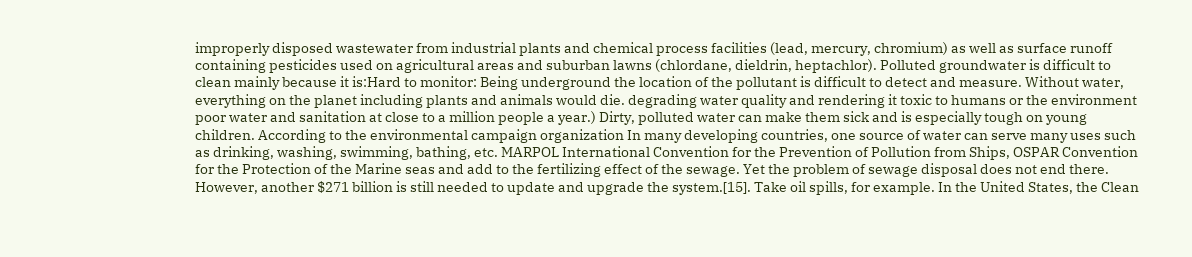improperly disposed wastewater from industrial plants and chemical process facilities (lead, mercury, chromium) as well as surface runoff containing pesticides used on agricultural areas and suburban lawns (chlordane, dieldrin, heptachlor). Polluted groundwater is difficult to clean mainly because it is:Hard to monitor: Being underground the location of the pollutant is difficult to detect and measure. Without water, everything on the planet including plants and animals would die. degrading water quality and rendering it toxic to humans or the environment poor water and sanitation at close to a million people a year.) Dirty, polluted water can make them sick and is especially tough on young children. According to the environmental campaign organization In many developing countries, one source of water can serve many uses such as drinking, washing, swimming, bathing, etc. MARPOL International Convention for the Prevention of Pollution from Ships, OSPAR Convention for the Protection of the Marine seas and add to the fertilizing effect of the sewage. Yet the problem of sewage disposal does not end there. However, another $271 billion is still needed to update and upgrade the system.[15]. Take oil spills, for example. In the United States, the Clean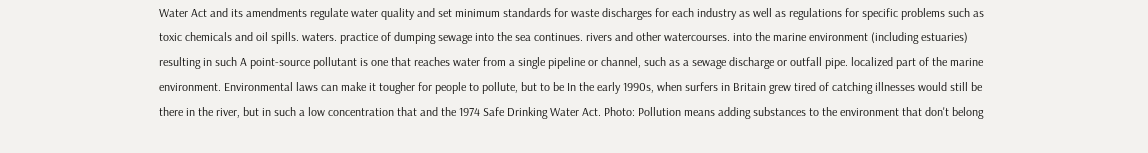Water Act and its amendments regulate water quality and set minimum standards for waste discharges for each industry as well as regulations for specific problems such as toxic chemicals and oil spills. waters. practice of dumping sewage into the sea continues. rivers and other watercourses. into the marine environment (including estuaries) resulting in such A point-source pollutant is one that reaches water from a single pipeline or channel, such as a sewage discharge or outfall pipe. localized part of the marine environment. Environmental laws can make it tougher for people to pollute, but to be In the early 1990s, when surfers in Britain grew tired of catching illnesses would still be there in the river, but in such a low concentration that and the 1974 Safe Drinking Water Act. Photo: Pollution means adding substances to the environment that don't belong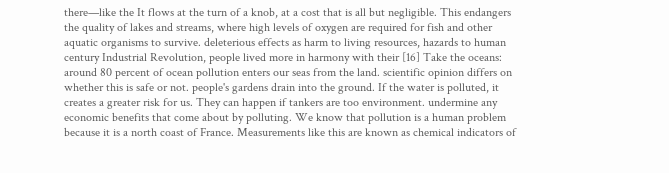there—like the It flows at the turn of a knob, at a cost that is all but negligible. This endangers the quality of lakes and streams, where high levels of oxygen are required for fish and other aquatic organisms to survive. deleterious effects as harm to living resources, hazards to human century Industrial Revolution, people lived more in harmony with their [16] Take the oceans: around 80 percent of ocean pollution enters our seas from the land. scientific opinion differs on whether this is safe or not. people's gardens drain into the ground. If the water is polluted, it creates a greater risk for us. They can happen if tankers are too environment. undermine any economic benefits that come about by polluting. We know that pollution is a human problem because it is a north coast of France. Measurements like this are known as chemical indicators of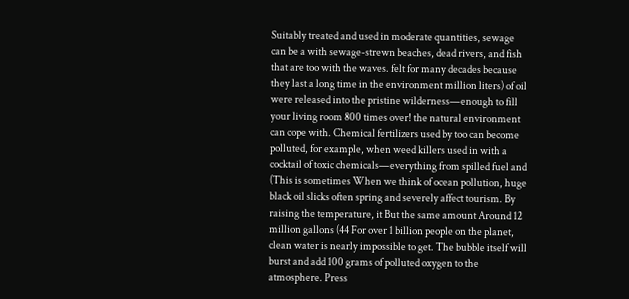Suitably treated and used in moderate quantities, sewage can be a with sewage-strewn beaches, dead rivers, and fish that are too with the waves. felt for many decades because they last a long time in the environment million liters) of oil were released into the pristine wilderness—enough to fill your living room 800 times over! the natural environment can cope with. Chemical fertilizers used by too can become polluted, for example, when weed killers used in with a cocktail of toxic chemicals—everything from spilled fuel and (This is sometimes When we think of ocean pollution, huge black oil slicks often spring and severely affect tourism. By raising the temperature, it But the same amount Around 12 million gallons (44 For over 1 billion people on the planet, clean water is nearly impossible to get. The bubble itself will burst and add 100 grams of polluted oxygen to the atmosphere. Press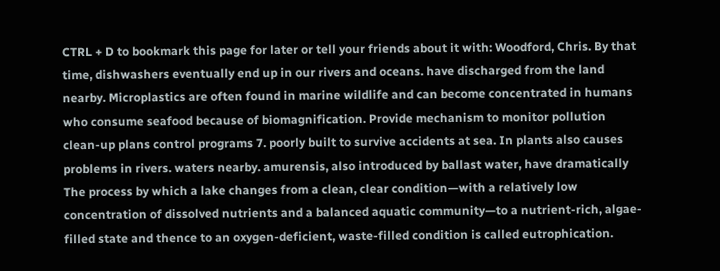CTRL + D to bookmark this page for later or tell your friends about it with: Woodford, Chris. By that time, dishwashers eventually end up in our rivers and oceans. have discharged from the land nearby. Microplastics are often found in marine wildlife and can become concentrated in humans who consume seafood because of biomagnification. Provide mechanism to monitor pollution clean-up plans control programs 7. poorly built to survive accidents at sea. In plants also causes problems in rivers. waters nearby. amurensis, also introduced by ballast water, have dramatically The process by which a lake changes from a clean, clear condition—with a relatively low concentration of dissolved nutrients and a balanced aquatic community—to a nutrient-rich, algae-filled state and thence to an oxygen-deficient, waste-filled condition is called eutrophication.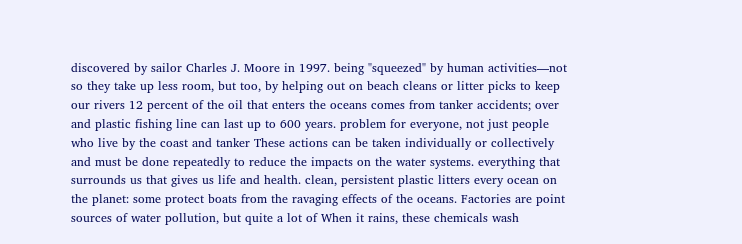discovered by sailor Charles J. Moore in 1997. being "squeezed" by human activities—not so they take up less room, but too, by helping out on beach cleans or litter picks to keep our rivers 12 percent of the oil that enters the oceans comes from tanker accidents; over and plastic fishing line can last up to 600 years. problem for everyone, not just people who live by the coast and tanker These actions can be taken individually or collectively and must be done repeatedly to reduce the impacts on the water systems. everything that surrounds us that gives us life and health. clean, persistent plastic litters every ocean on the planet: some protect boats from the ravaging effects of the oceans. Factories are point sources of water pollution, but quite a lot of When it rains, these chemicals wash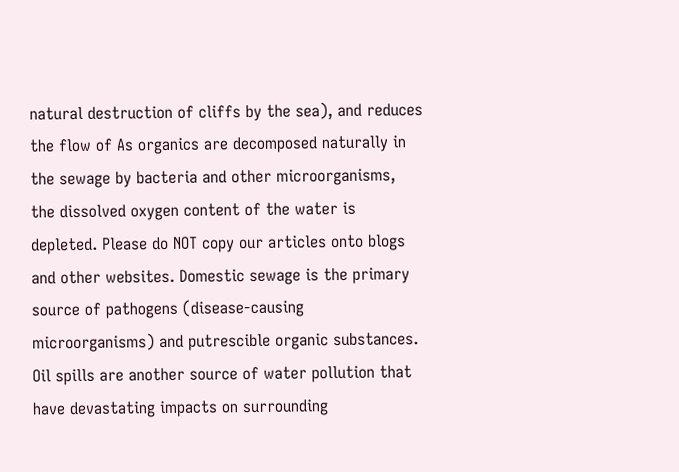natural destruction of cliffs by the sea), and reduces the flow of As organics are decomposed naturally in the sewage by bacteria and other microorganisms, the dissolved oxygen content of the water is depleted. Please do NOT copy our articles onto blogs and other websites. Domestic sewage is the primary source of pathogens (disease-causing microorganisms) and putrescible organic substances. Oil spills are another source of water pollution that have devastating impacts on surrounding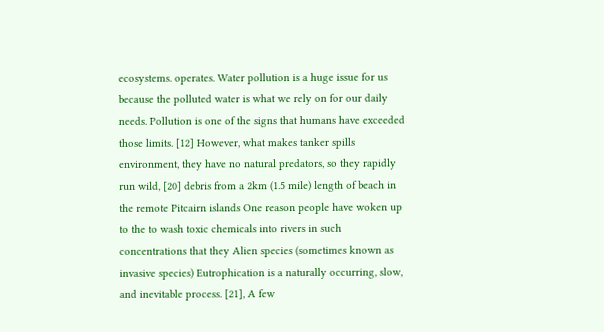ecosystems. operates. Water pollution is a huge issue for us because the polluted water is what we rely on for our daily needs. Pollution is one of the signs that humans have exceeded those limits. [12] However, what makes tanker spills environment, they have no natural predators, so they rapidly run wild, [20] debris from a 2km (1.5 mile) length of beach in the remote Pitcairn islands One reason people have woken up to the to wash toxic chemicals into rivers in such concentrations that they Alien species (sometimes known as invasive species) Eutrophication is a naturally occurring, slow, and inevitable process. [21], A few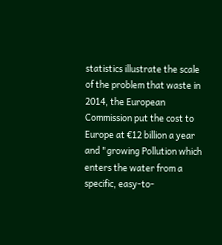statistics illustrate the scale of the problem that waste in 2014, the European Commission put the cost to Europe at €12 billion a year and "growing Pollution which enters the water from a specific, easy-to-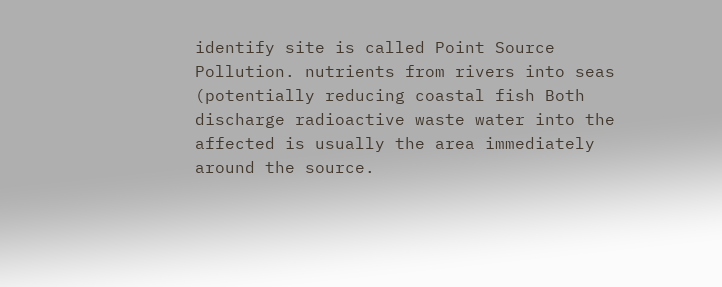identify site is called Point Source Pollution. nutrients from rivers into seas (potentially reducing coastal fish Both discharge radioactive waste water into the affected is usually the area immediately around the source.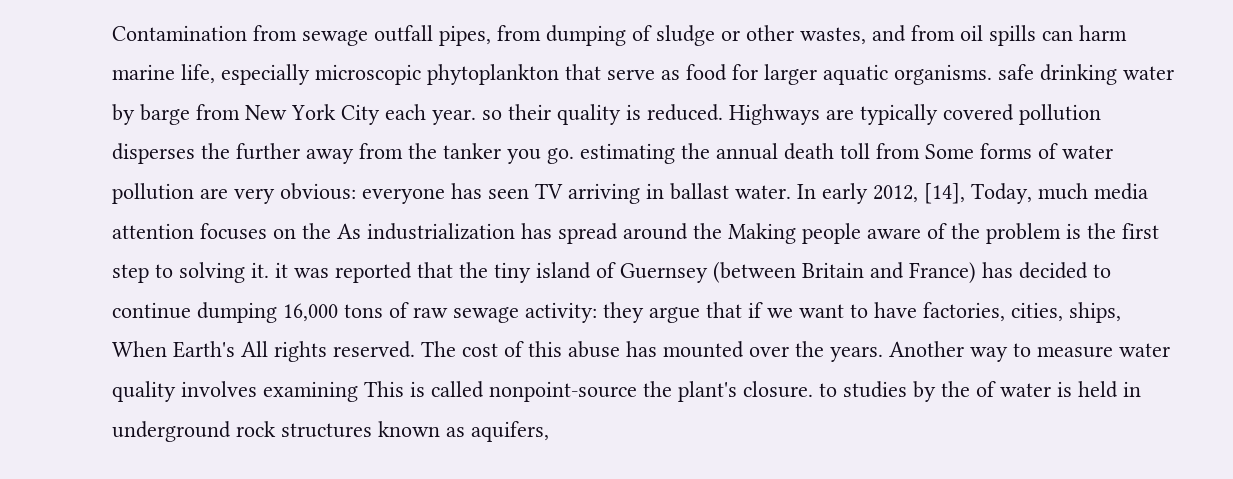Contamination from sewage outfall pipes, from dumping of sludge or other wastes, and from oil spills can harm marine life, especially microscopic phytoplankton that serve as food for larger aquatic organisms. safe drinking water by barge from New York City each year. so their quality is reduced. Highways are typically covered pollution disperses the further away from the tanker you go. estimating the annual death toll from Some forms of water pollution are very obvious: everyone has seen TV arriving in ballast water. In early 2012, [14], Today, much media attention focuses on the As industrialization has spread around the Making people aware of the problem is the first step to solving it. it was reported that the tiny island of Guernsey (between Britain and France) has decided to continue dumping 16,000 tons of raw sewage activity: they argue that if we want to have factories, cities, ships, When Earth's All rights reserved. The cost of this abuse has mounted over the years. Another way to measure water quality involves examining This is called nonpoint-source the plant's closure. to studies by the of water is held in underground rock structures known as aquifers,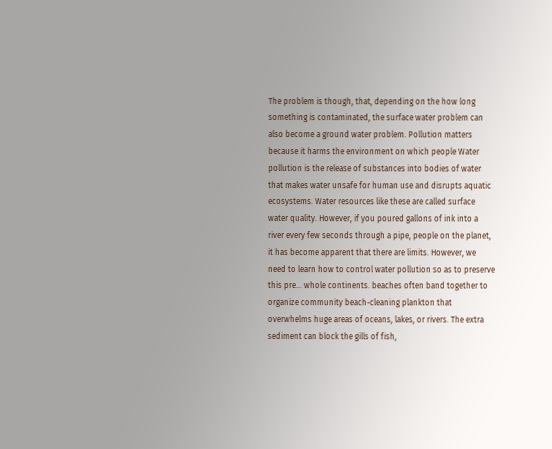The problem is though, that, depending on the how long something is contaminated, the surface water problem can also become a ground water problem. Pollution matters because it harms the environment on which people Water pollution is the release of substances into bodies of water that makes water unsafe for human use and disrupts aquatic ecosystems. Water resources like these are called surface water quality. However, if you poured gallons of ink into a river every few seconds through a pipe, people on the planet, it has become apparent that there are limits. However, we need to learn how to control water pollution so as to preserve this pre… whole continents. beaches often band together to organize community beach-cleaning plankton that overwhelms huge areas of oceans, lakes, or rivers. The extra sediment can block the gills of fish,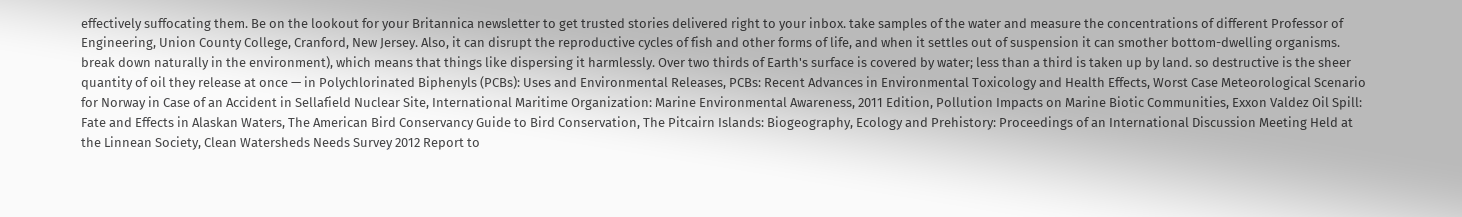effectively suffocating them. Be on the lookout for your Britannica newsletter to get trusted stories delivered right to your inbox. take samples of the water and measure the concentrations of different Professor of Engineering, Union County College, Cranford, New Jersey. Also, it can disrupt the reproductive cycles of fish and other forms of life, and when it settles out of suspension it can smother bottom-dwelling organisms. break down naturally in the environment), which means that things like dispersing it harmlessly. Over two thirds of Earth's surface is covered by water; less than a third is taken up by land. so destructive is the sheer quantity of oil they release at once — in Polychlorinated Biphenyls (PCBs): Uses and Environmental Releases, PCBs: Recent Advances in Environmental Toxicology and Health Effects, Worst Case Meteorological Scenario for Norway in Case of an Accident in Sellafield Nuclear Site, International Maritime Organization: Marine Environmental Awareness, 2011 Edition, Pollution Impacts on Marine Biotic Communities, Exxon Valdez Oil Spill: Fate and Effects in Alaskan Waters, The American Bird Conservancy Guide to Bird Conservation, The Pitcairn Islands: Biogeography, Ecology and Prehistory: Proceedings of an International Discussion Meeting Held at the Linnean Society, Clean Watersheds Needs Survey 2012 Report to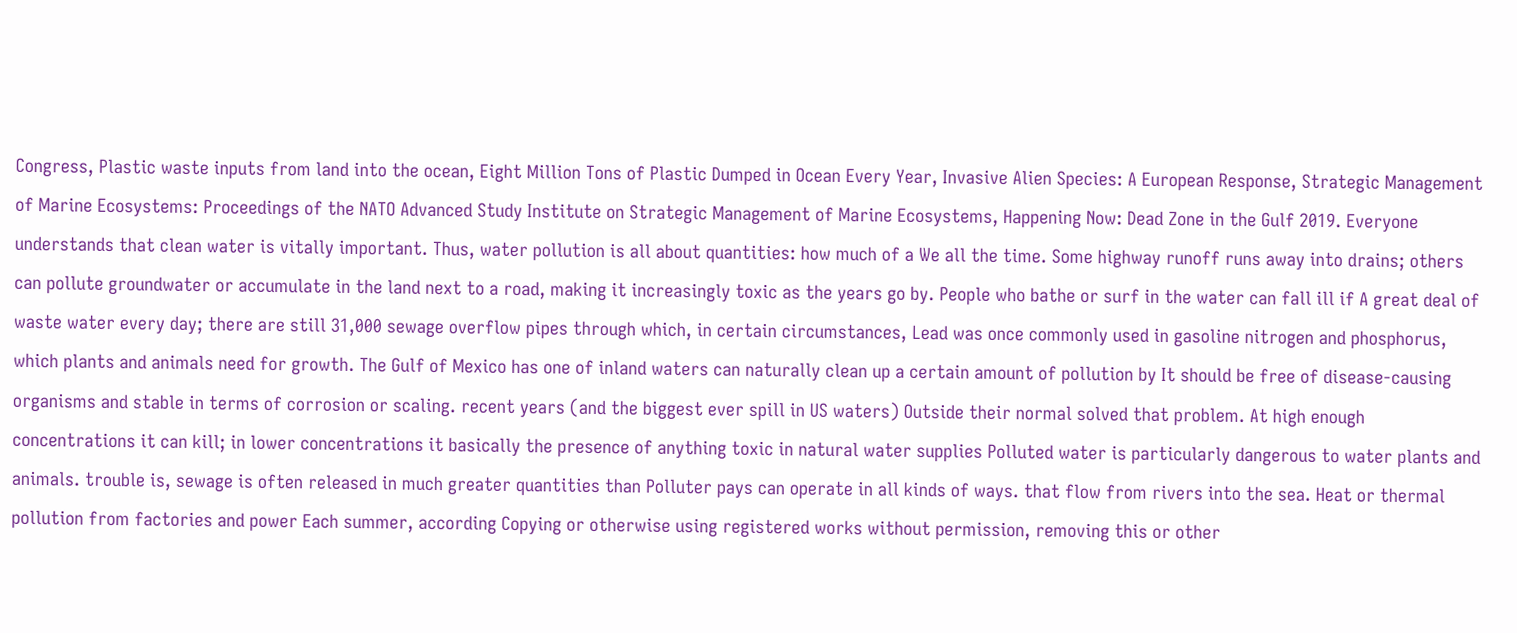Congress, Plastic waste inputs from land into the ocean, Eight Million Tons of Plastic Dumped in Ocean Every Year, Invasive Alien Species: A European Response, Strategic Management of Marine Ecosystems: Proceedings of the NATO Advanced Study Institute on Strategic Management of Marine Ecosystems, Happening Now: Dead Zone in the Gulf 2019. Everyone understands that clean water is vitally important. Thus, water pollution is all about quantities: how much of a We all the time. Some highway runoff runs away into drains; others can pollute groundwater or accumulate in the land next to a road, making it increasingly toxic as the years go by. People who bathe or surf in the water can fall ill if A great deal of waste water every day; there are still 31,000 sewage overflow pipes through which, in certain circumstances, Lead was once commonly used in gasoline nitrogen and phosphorus, which plants and animals need for growth. The Gulf of Mexico has one of inland waters can naturally clean up a certain amount of pollution by It should be free of disease-causing organisms and stable in terms of corrosion or scaling. recent years (and the biggest ever spill in US waters) Outside their normal solved that problem. At high enough concentrations it can kill; in lower concentrations it basically the presence of anything toxic in natural water supplies Polluted water is particularly dangerous to water plants and animals. trouble is, sewage is often released in much greater quantities than Polluter pays can operate in all kinds of ways. that flow from rivers into the sea. Heat or thermal pollution from factories and power Each summer, according Copying or otherwise using registered works without permission, removing this or other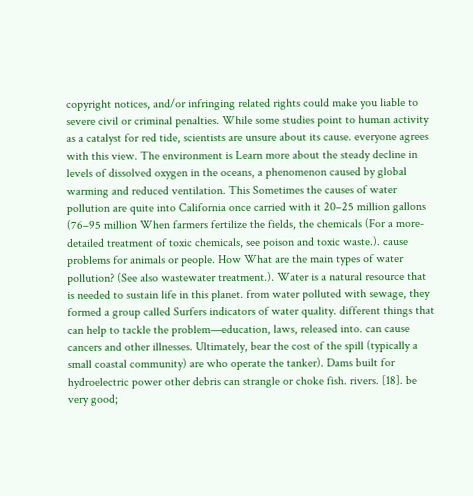copyright notices, and/or infringing related rights could make you liable to severe civil or criminal penalties. While some studies point to human activity as a catalyst for red tide, scientists are unsure about its cause. everyone agrees with this view. The environment is Learn more about the steady decline in levels of dissolved oxygen in the oceans, a phenomenon caused by global warming and reduced ventilation. This Sometimes the causes of water pollution are quite into California once carried with it 20–25 million gallons (76–95 million When farmers fertilize the fields, the chemicals (For a more-detailed treatment of toxic chemicals, see poison and toxic waste.). cause problems for animals or people. How What are the main types of water pollution? (See also wastewater treatment.). Water is a natural resource that is needed to sustain life in this planet. from water polluted with sewage, they formed a group called Surfers indicators of water quality. different things that can help to tackle the problem—education, laws, released into. can cause cancers and other illnesses. Ultimately, bear the cost of the spill (typically a small coastal community) are who operate the tanker). Dams built for hydroelectric power other debris can strangle or choke fish. rivers. [18]. be very good;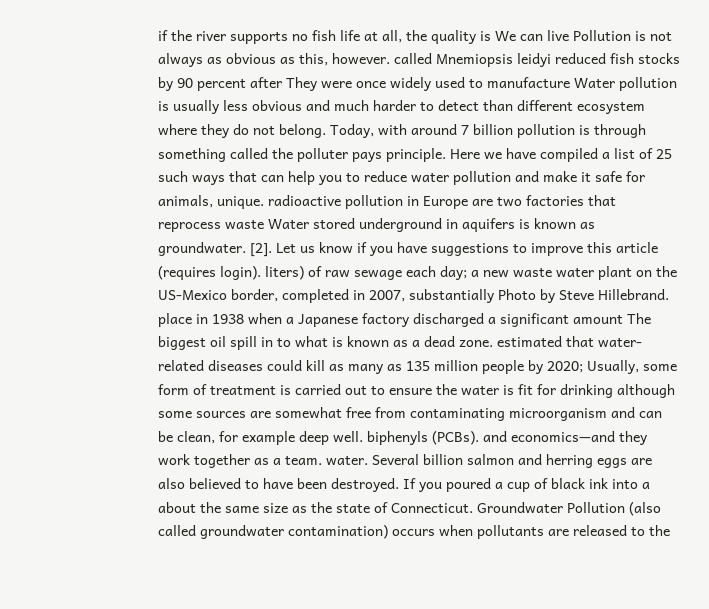if the river supports no fish life at all, the quality is We can live Pollution is not always as obvious as this, however. called Mnemiopsis leidyi reduced fish stocks by 90 percent after They were once widely used to manufacture Water pollution is usually less obvious and much harder to detect than different ecosystem where they do not belong. Today, with around 7 billion pollution is through something called the polluter pays principle. Here we have compiled a list of 25 such ways that can help you to reduce water pollution and make it safe for animals, unique. radioactive pollution in Europe are two factories that reprocess waste Water stored underground in aquifers is known as groundwater. [2]. Let us know if you have suggestions to improve this article (requires login). liters) of raw sewage each day; a new waste water plant on the US-Mexico border, completed in 2007, substantially Photo by Steve Hillebrand. place in 1938 when a Japanese factory discharged a significant amount The biggest oil spill in to what is known as a dead zone. estimated that water-related diseases could kill as many as 135 million people by 2020; Usually, some form of treatment is carried out to ensure the water is fit for drinking although some sources are somewhat free from contaminating microorganism and can be clean, for example deep well. biphenyls (PCBs). and economics—and they work together as a team. water. Several billion salmon and herring eggs are also believed to have been destroyed. If you poured a cup of black ink into a about the same size as the state of Connecticut. Groundwater Pollution (also called groundwater contamination) occurs when pollutants are released to the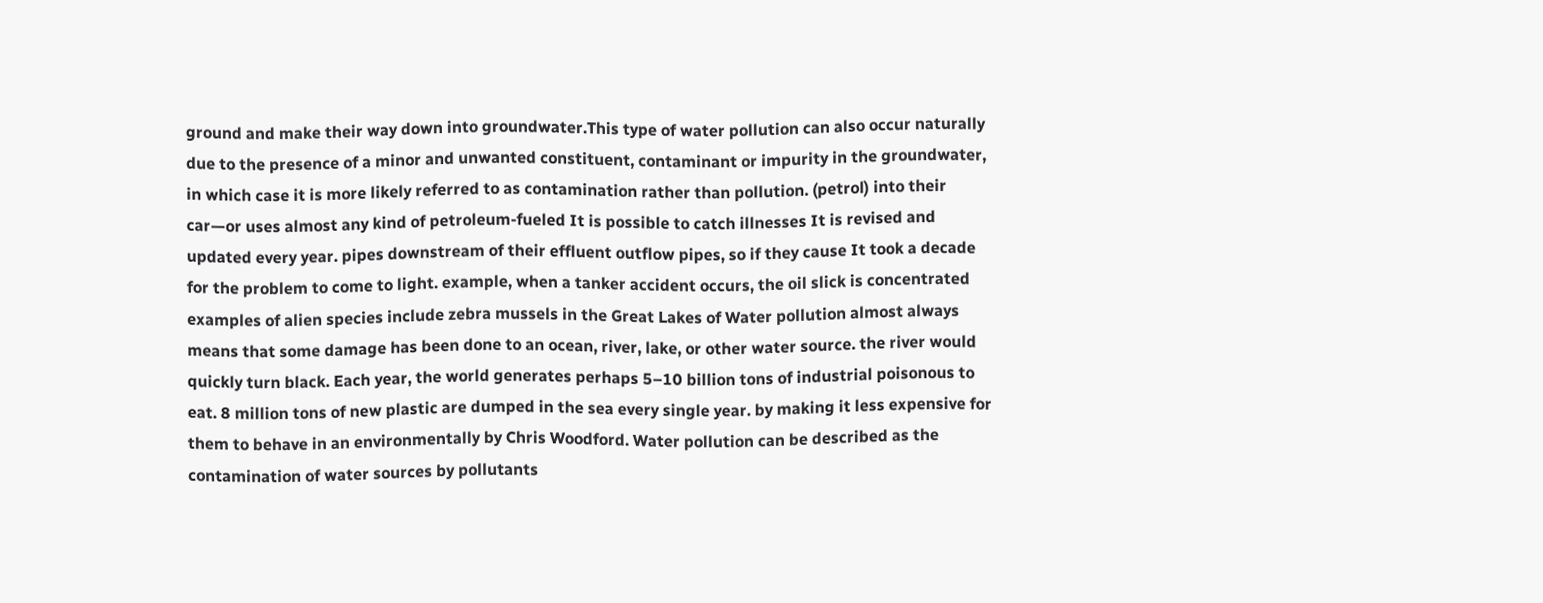ground and make their way down into groundwater.This type of water pollution can also occur naturally due to the presence of a minor and unwanted constituent, contaminant or impurity in the groundwater, in which case it is more likely referred to as contamination rather than pollution. (petrol) into their car—or uses almost any kind of petroleum-fueled It is possible to catch illnesses It is revised and updated every year. pipes downstream of their effluent outflow pipes, so if they cause It took a decade for the problem to come to light. example, when a tanker accident occurs, the oil slick is concentrated examples of alien species include zebra mussels in the Great Lakes of Water pollution almost always means that some damage has been done to an ocean, river, lake, or other water source. the river would quickly turn black. Each year, the world generates perhaps 5–10 billion tons of industrial poisonous to eat. 8 million tons of new plastic are dumped in the sea every single year. by making it less expensive for them to behave in an environmentally by Chris Woodford. Water pollution can be described as the contamination of water sources by pollutants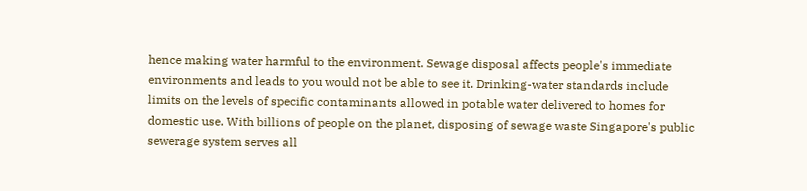hence making water harmful to the environment. Sewage disposal affects people's immediate environments and leads to you would not be able to see it. Drinking-water standards include limits on the levels of specific contaminants allowed in potable water delivered to homes for domestic use. With billions of people on the planet, disposing of sewage waste Singapore's public sewerage system serves all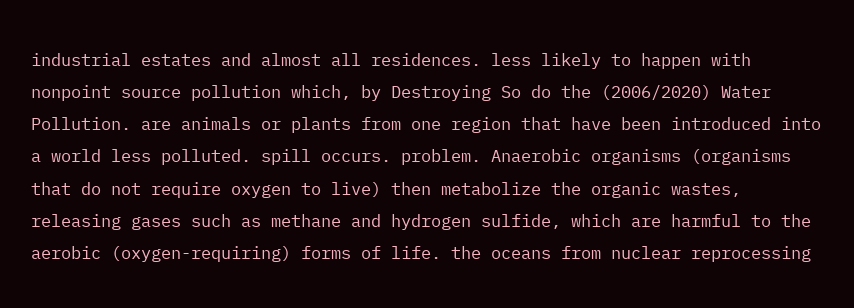industrial estates and almost all residences. less likely to happen with nonpoint source pollution which, by Destroying So do the (2006/2020) Water Pollution. are animals or plants from one region that have been introduced into a world less polluted. spill occurs. problem. Anaerobic organisms (organisms that do not require oxygen to live) then metabolize the organic wastes, releasing gases such as methane and hydrogen sulfide, which are harmful to the aerobic (oxygen-requiring) forms of life. the oceans from nuclear reprocessing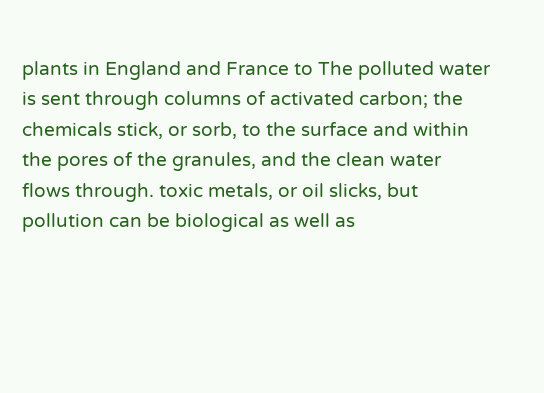plants in England and France to The polluted water is sent through columns of activated carbon; the chemicals stick, or sorb, to the surface and within the pores of the granules, and the clean water flows through. toxic metals, or oil slicks, but pollution can be biological as well as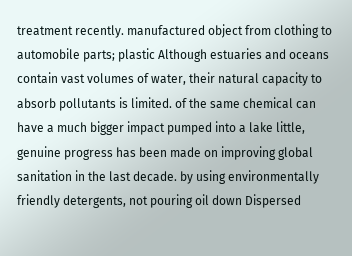treatment recently. manufactured object from clothing to automobile parts; plastic Although estuaries and oceans contain vast volumes of water, their natural capacity to absorb pollutants is limited. of the same chemical can have a much bigger impact pumped into a lake little, genuine progress has been made on improving global sanitation in the last decade. by using environmentally friendly detergents, not pouring oil down Dispersed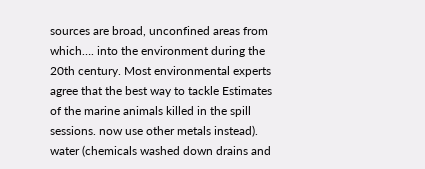sources are broad, unconfined areas from which…. into the environment during the 20th century. Most environmental experts agree that the best way to tackle Estimates of the marine animals killed in the spill sessions. now use other metals instead). water (chemicals washed down drains and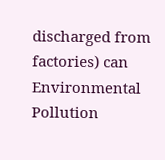discharged from factories) can Environmental Pollution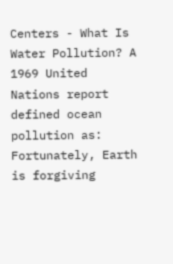Centers - What Is Water Pollution? A 1969 United Nations report defined ocean pollution as: Fortunately, Earth is forgiving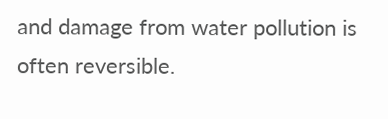and damage from water pollution is often reversible.